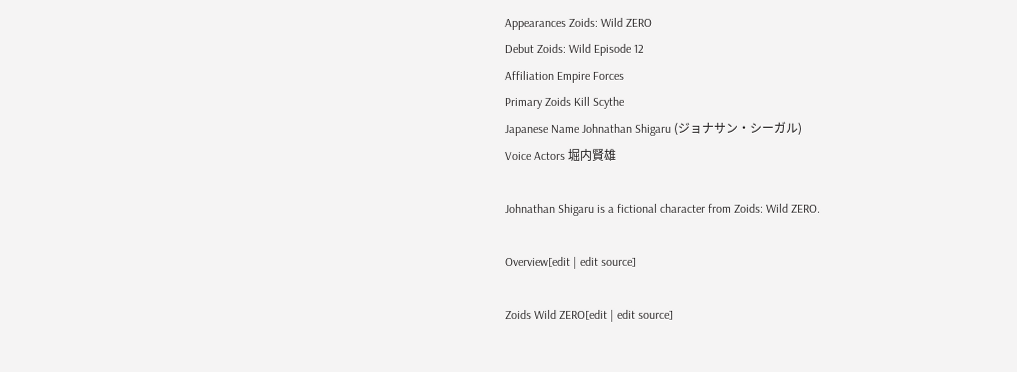Appearances Zoids: Wild ZERO
Debut Zoids: Wild Episode 12
Affiliation Empire Forces
Primary Zoids Kill Scythe
Japanese Name Johnathan Shigaru (ジョナサン・シーガル)
Voice Actors 堀内賢雄

Johnathan Shigaru is a fictional character from Zoids: Wild ZERO.

Overview[edit | edit source]

Zoids Wild ZERO[edit | edit source]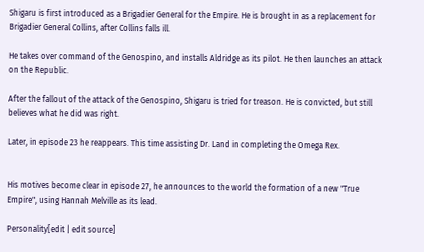Shigaru is first introduced as a Brigadier General for the Empire. He is brought in as a replacement for Brigadier General Collins, after Collins falls ill.

He takes over command of the Genospino, and installs Aldridge as its pilot. He then launches an attack on the Republic.

After the fallout of the attack of the Genospino, Shigaru is tried for treason. He is convicted, but still believes what he did was right.

Later, in episode 23 he reappears. This time assisting Dr. Land in completing the Omega Rex.


His motives become clear in episode 27, he announces to the world the formation of a new "True Empire", using Hannah Melville as its lead.

Personality[edit | edit source]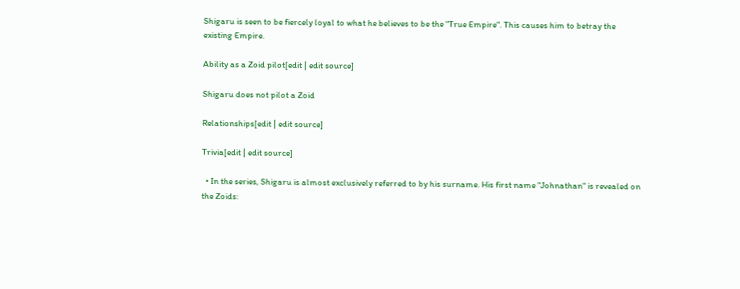Shigaru is seen to be fiercely loyal to what he believes to be the "True Empire". This causes him to betray the existing Empire.

Ability as a Zoid pilot[edit | edit source]

Shigaru does not pilot a Zoid

Relationships[edit | edit source]

Trivia[edit | edit source]

  • In the series, Shigaru is almost exclusively referred to by his surname. His first name "Johnathan" is revealed on the Zoids: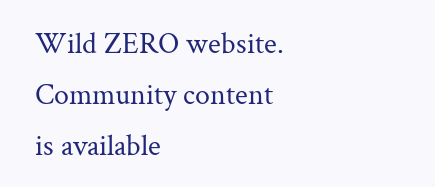Wild ZERO website.
Community content is available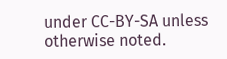under CC-BY-SA unless otherwise noted.